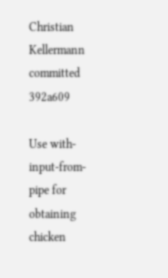Christian Kellermann committed 392a609

Use with-input-from-pipe for obtaining chicken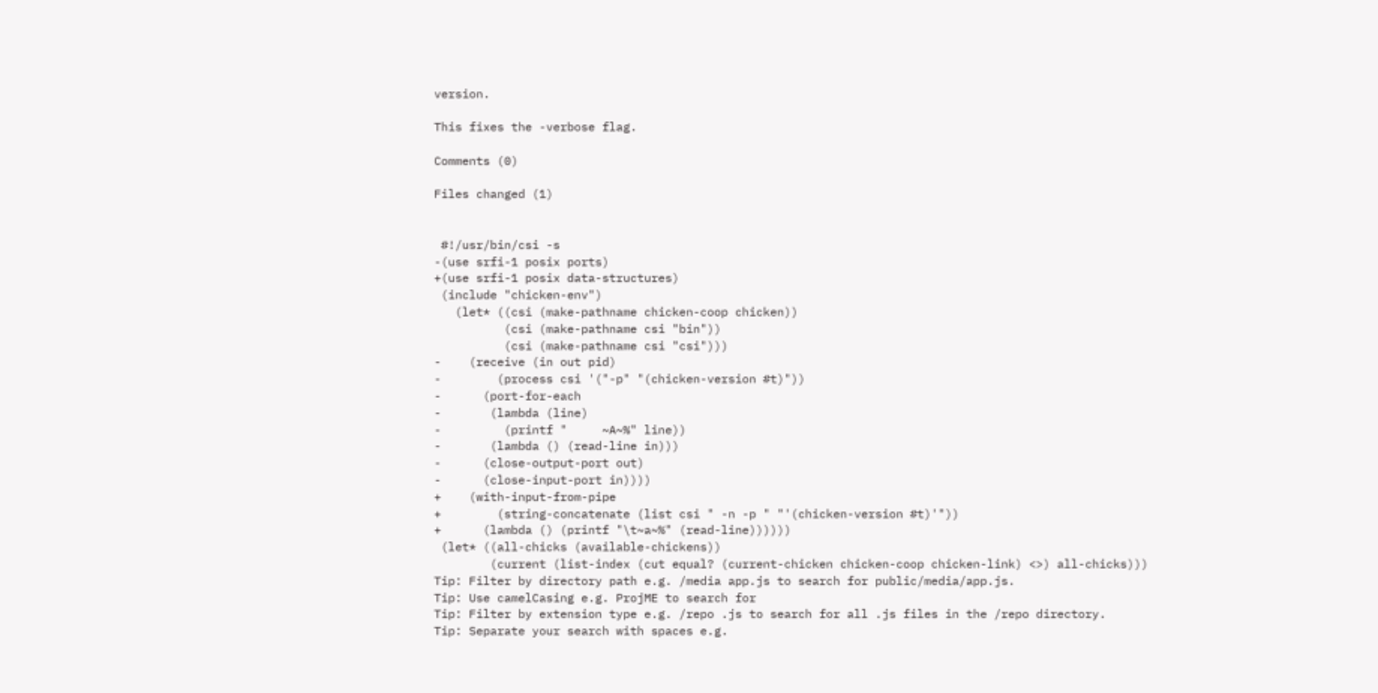version.

This fixes the -verbose flag.

Comments (0)

Files changed (1)


 #!/usr/bin/csi -s
-(use srfi-1 posix ports)
+(use srfi-1 posix data-structures)
 (include "chicken-env")
   (let* ((csi (make-pathname chicken-coop chicken))
          (csi (make-pathname csi "bin"))
          (csi (make-pathname csi "csi")))
-    (receive (in out pid)
-        (process csi '("-p" "(chicken-version #t)"))
-      (port-for-each
-       (lambda (line)
-         (printf "     ~A~%" line))
-       (lambda () (read-line in)))
-      (close-output-port out)
-      (close-input-port in))))
+    (with-input-from-pipe
+        (string-concatenate (list csi " -n -p " "'(chicken-version #t)'"))
+      (lambda () (printf "\t~a~%" (read-line))))))
 (let* ((all-chicks (available-chickens))
        (current (list-index (cut equal? (current-chicken chicken-coop chicken-link) <>) all-chicks)))
Tip: Filter by directory path e.g. /media app.js to search for public/media/app.js.
Tip: Use camelCasing e.g. ProjME to search for
Tip: Filter by extension type e.g. /repo .js to search for all .js files in the /repo directory.
Tip: Separate your search with spaces e.g.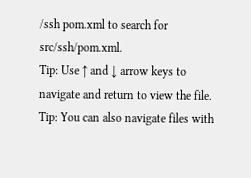/ssh pom.xml to search for src/ssh/pom.xml.
Tip: Use ↑ and ↓ arrow keys to navigate and return to view the file.
Tip: You can also navigate files with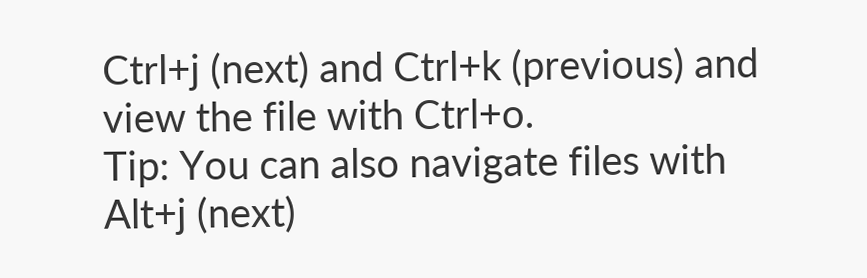Ctrl+j (next) and Ctrl+k (previous) and view the file with Ctrl+o.
Tip: You can also navigate files with Alt+j (next)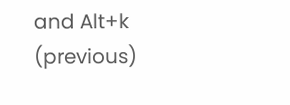and Alt+k (previous)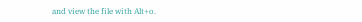and view the file with Alt+o.